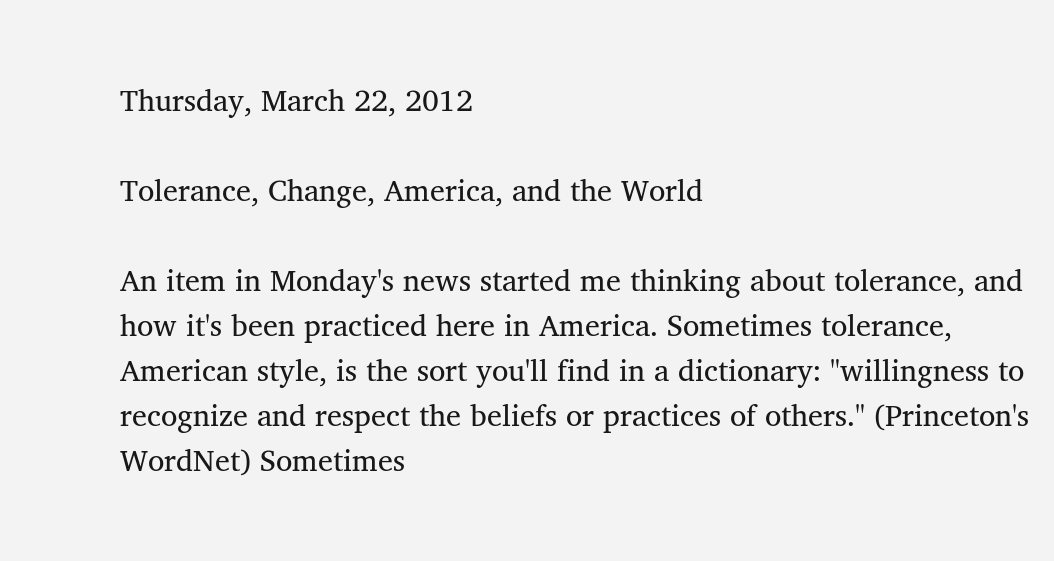Thursday, March 22, 2012

Tolerance, Change, America, and the World

An item in Monday's news started me thinking about tolerance, and how it's been practiced here in America. Sometimes tolerance, American style, is the sort you'll find in a dictionary: "willingness to recognize and respect the beliefs or practices of others." (Princeton's WordNet) Sometimes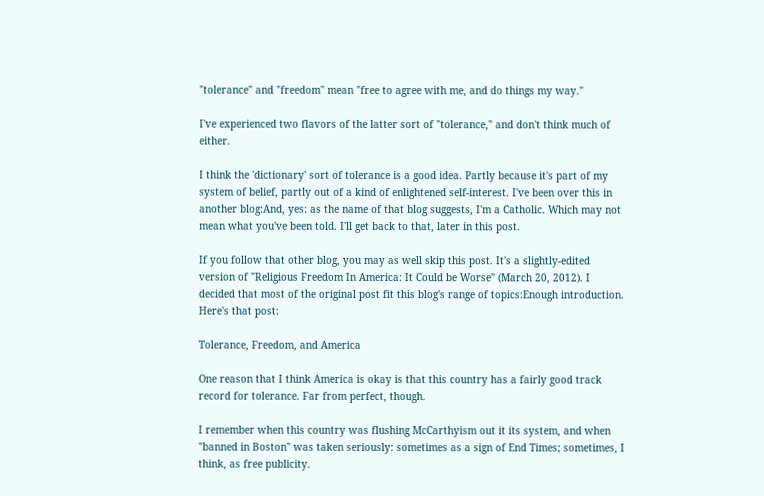"tolerance" and "freedom" mean "free to agree with me, and do things my way."

I've experienced two flavors of the latter sort of "tolerance," and don't think much of either.

I think the 'dictionary' sort of tolerance is a good idea. Partly because it's part of my system of belief, partly out of a kind of enlightened self-interest. I've been over this in another blog:And, yes: as the name of that blog suggests, I'm a Catholic. Which may not mean what you've been told. I'll get back to that, later in this post.

If you follow that other blog, you may as well skip this post. It's a slightly-edited version of "Religious Freedom In America: It Could be Worse" (March 20, 2012). I decided that most of the original post fit this blog's range of topics:Enough introduction. Here's that post:

Tolerance, Freedom, and America

One reason that I think America is okay is that this country has a fairly good track record for tolerance. Far from perfect, though.

I remember when this country was flushing McCarthyism out it its system, and when "banned in Boston" was taken seriously: sometimes as a sign of End Times; sometimes, I think, as free publicity.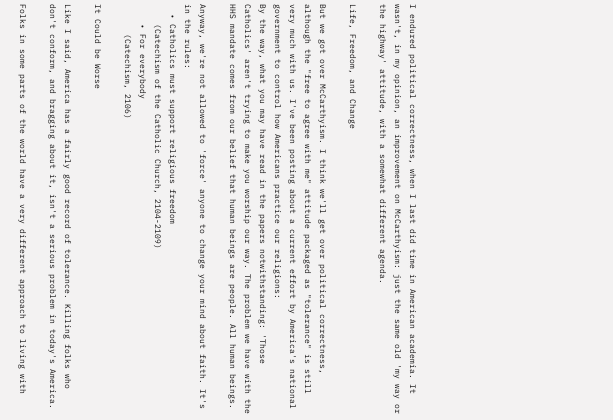I endured political correctness, when I last did time in American academia. It wasn't, in my opinion, an improvement on McCarthyism: just the same old 'my way or the highway' attitude, with a somewhat different agenda.

Life, Freedom, and Change

But we got over McCarthyism. I think we'll get over political correctness, although the "free to agree with me" attitude packaged as "tolerance" is still very much with us. I've been posting about a current effort by America's national government to control how Americans practice our religions:
By the way, what you may have read in the papers notwithstanding: 'Those Catholics' aren't trying to make you worship our way. The problem we have with the HHS mandate comes from our belief that human beings are people. All human beings.

Anyway, we're not allowed to 'force' anyone to change your mind about faith. It's in the rules:
  • Catholics must support religious freedom
    (Catechism of the Catholic Church, 2104-2109)
    • For everybody
      (Catechism, 2106)

It Could be Worse

Like I said, America has a fairly good record of tolerance. Killing folks who don't conform, and bragging about it, isn't a serious problem in today's America.

Folks in some parts of the world have a very different approach to living with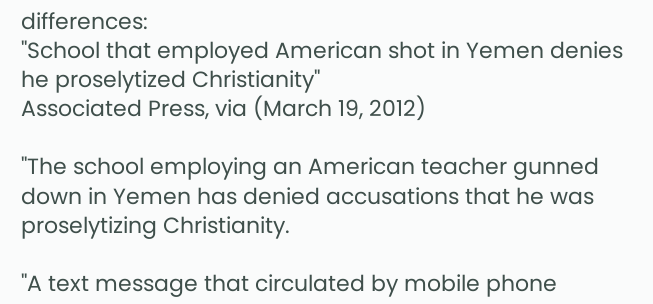differences:
"School that employed American shot in Yemen denies he proselytized Christianity"
Associated Press, via (March 19, 2012)

"The school employing an American teacher gunned down in Yemen has denied accusations that he was proselytizing Christianity.

"A text message that circulated by mobile phone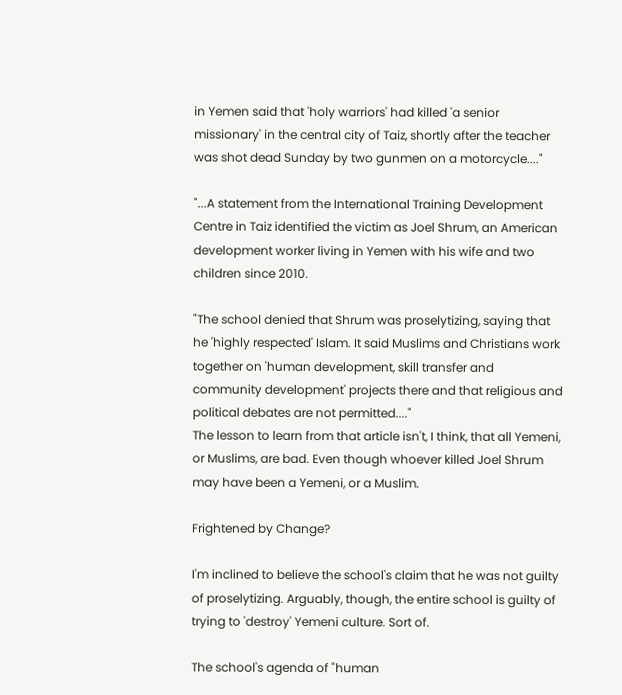in Yemen said that 'holy warriors' had killed 'a senior missionary' in the central city of Taiz, shortly after the teacher was shot dead Sunday by two gunmen on a motorcycle...."

"...A statement from the International Training Development Centre in Taiz identified the victim as Joel Shrum, an American development worker living in Yemen with his wife and two children since 2010.

"The school denied that Shrum was proselytizing, saying that he 'highly respected' Islam. It said Muslims and Christians work together on 'human development, skill transfer and community development' projects there and that religious and political debates are not permitted...."
The lesson to learn from that article isn't, I think, that all Yemeni, or Muslims, are bad. Even though whoever killed Joel Shrum may have been a Yemeni, or a Muslim.

Frightened by Change?

I'm inclined to believe the school's claim that he was not guilty of proselytizing. Arguably, though, the entire school is guilty of trying to 'destroy' Yemeni culture. Sort of.

The school's agenda of "human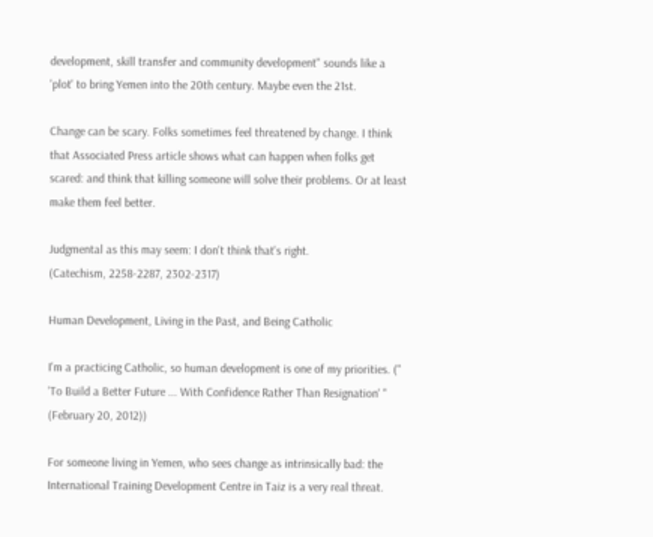development, skill transfer and community development" sounds like a 'plot' to bring Yemen into the 20th century. Maybe even the 21st.

Change can be scary. Folks sometimes feel threatened by change. I think that Associated Press article shows what can happen when folks get scared: and think that killing someone will solve their problems. Or at least make them feel better.

Judgmental as this may seem: I don't think that's right.
(Catechism, 2258-2287, 2302-2317)

Human Development, Living in the Past, and Being Catholic

I'm a practicing Catholic, so human development is one of my priorities. (" 'To Build a Better Future ... With Confidence Rather Than Resignation' " (February 20, 2012))

For someone living in Yemen, who sees change as intrinsically bad: the International Training Development Centre in Taiz is a very real threat.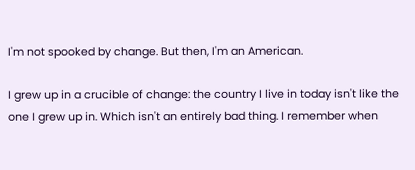I'm not spooked by change. But then, I'm an American.

I grew up in a crucible of change: the country I live in today isn't like the one I grew up in. Which isn't an entirely bad thing. I remember when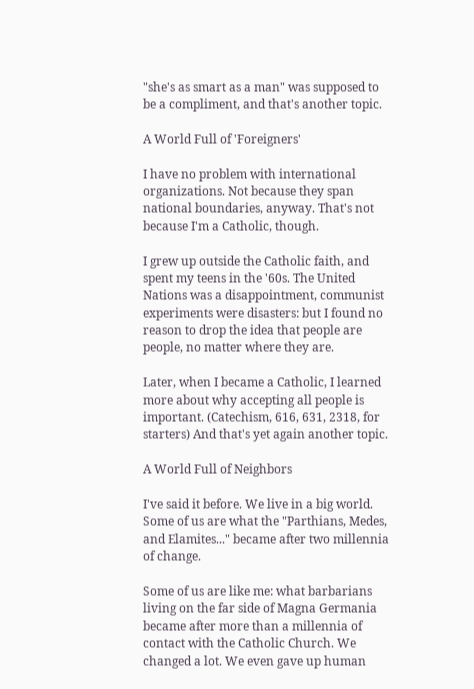"she's as smart as a man" was supposed to be a compliment, and that's another topic.

A World Full of 'Foreigners'

I have no problem with international organizations. Not because they span national boundaries, anyway. That's not because I'm a Catholic, though.

I grew up outside the Catholic faith, and spent my teens in the '60s. The United Nations was a disappointment, communist experiments were disasters: but I found no reason to drop the idea that people are people, no matter where they are.

Later, when I became a Catholic, I learned more about why accepting all people is important. (Catechism, 616, 631, 2318, for starters) And that's yet again another topic.

A World Full of Neighbors

I've said it before. We live in a big world. Some of us are what the "Parthians, Medes, and Elamites..." became after two millennia of change.

Some of us are like me: what barbarians living on the far side of Magna Germania became after more than a millennia of contact with the Catholic Church. We changed a lot. We even gave up human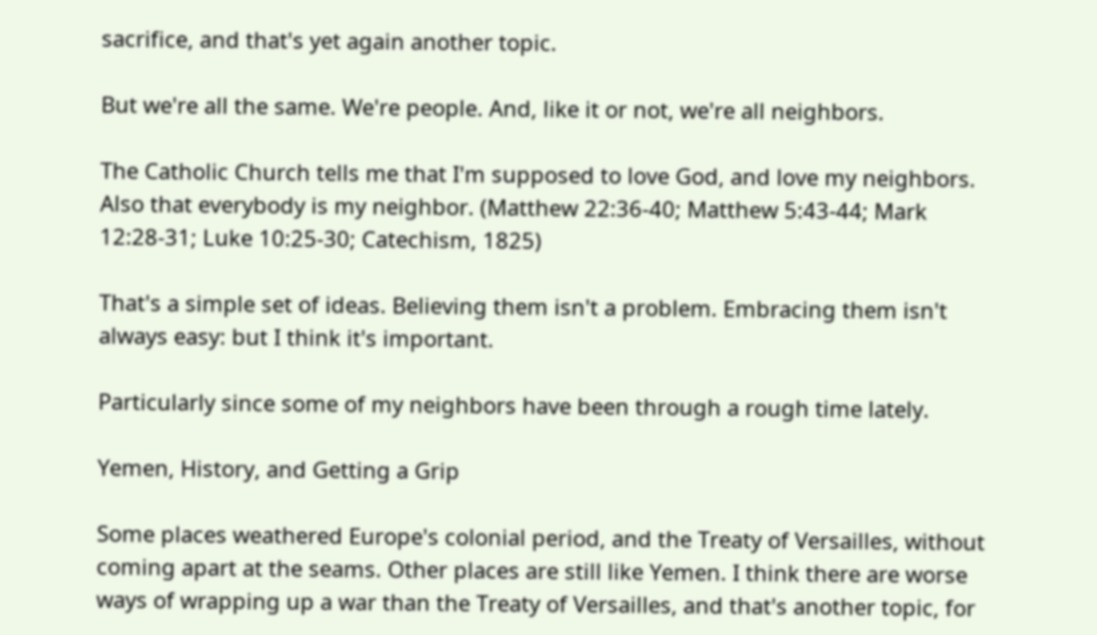sacrifice, and that's yet again another topic.

But we're all the same. We're people. And, like it or not, we're all neighbors.

The Catholic Church tells me that I'm supposed to love God, and love my neighbors. Also that everybody is my neighbor. (Matthew 22:36-40; Matthew 5:43-44; Mark 12:28-31; Luke 10:25-30; Catechism, 1825)

That's a simple set of ideas. Believing them isn't a problem. Embracing them isn't always easy: but I think it's important.

Particularly since some of my neighbors have been through a rough time lately.

Yemen, History, and Getting a Grip

Some places weathered Europe's colonial period, and the Treaty of Versailles, without coming apart at the seams. Other places are still like Yemen. I think there are worse ways of wrapping up a war than the Treaty of Versailles, and that's another topic, for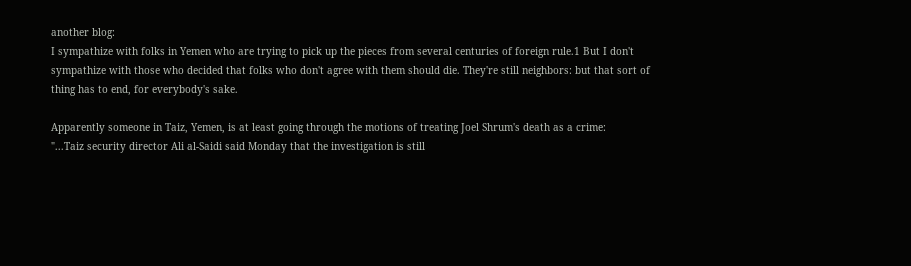another blog:
I sympathize with folks in Yemen who are trying to pick up the pieces from several centuries of foreign rule.1 But I don't sympathize with those who decided that folks who don't agree with them should die. They're still neighbors: but that sort of thing has to end, for everybody's sake.

Apparently someone in Taiz, Yemen, is at least going through the motions of treating Joel Shrum's death as a crime:
"...Taiz security director Ali al-Saidi said Monday that the investigation is still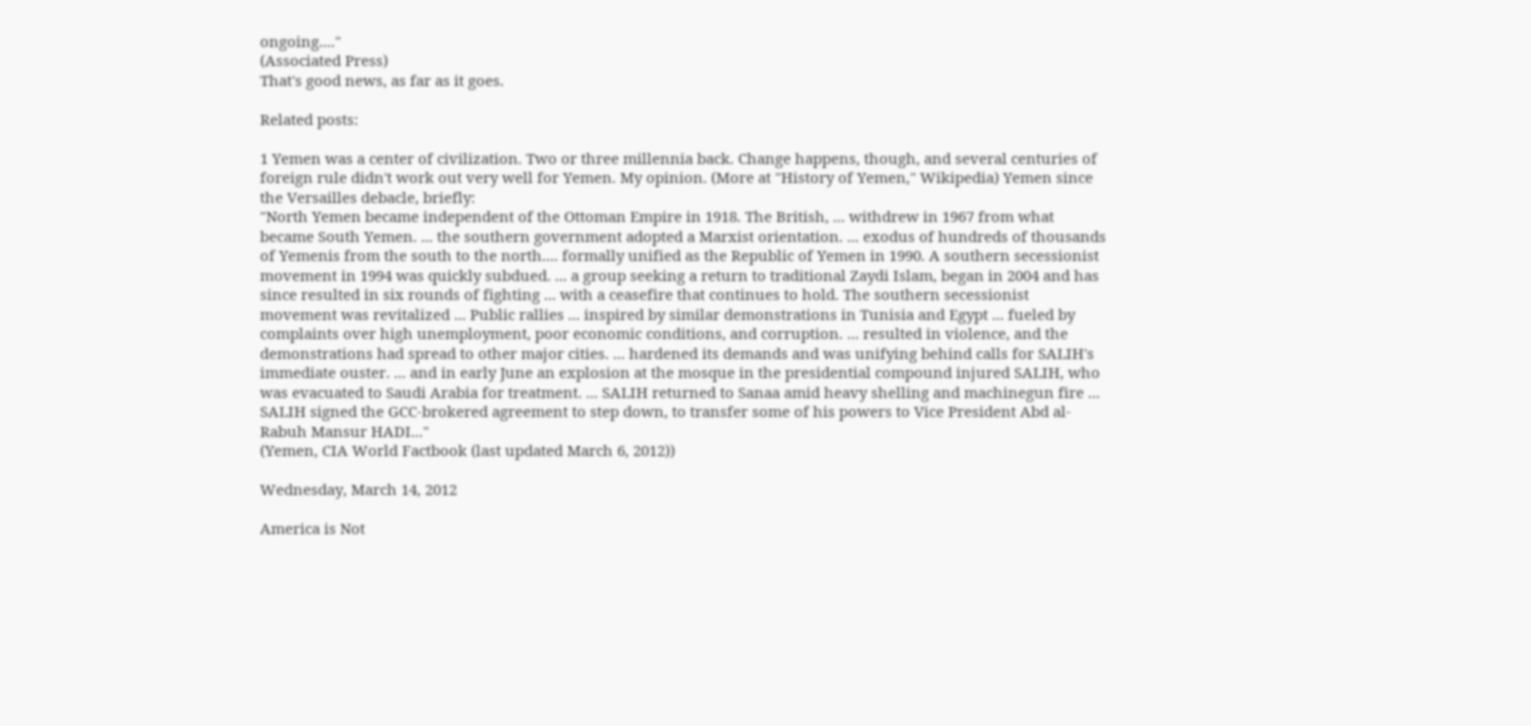ongoing...."
(Associated Press)
That's good news, as far as it goes.

Related posts:

1 Yemen was a center of civilization. Two or three millennia back. Change happens, though, and several centuries of foreign rule didn't work out very well for Yemen. My opinion. (More at "History of Yemen," Wikipedia) Yemen since the Versailles debacle, briefly:
"North Yemen became independent of the Ottoman Empire in 1918. The British, ... withdrew in 1967 from what became South Yemen. ... the southern government adopted a Marxist orientation. ... exodus of hundreds of thousands of Yemenis from the south to the north.... formally unified as the Republic of Yemen in 1990. A southern secessionist movement in 1994 was quickly subdued. ... a group seeking a return to traditional Zaydi Islam, began in 2004 and has since resulted in six rounds of fighting ... with a ceasefire that continues to hold. The southern secessionist movement was revitalized ... Public rallies ... inspired by similar demonstrations in Tunisia and Egypt ... fueled by complaints over high unemployment, poor economic conditions, and corruption. ... resulted in violence, and the demonstrations had spread to other major cities. ... hardened its demands and was unifying behind calls for SALIH's immediate ouster. ... and in early June an explosion at the mosque in the presidential compound injured SALIH, who was evacuated to Saudi Arabia for treatment. ... SALIH returned to Sanaa amid heavy shelling and machinegun fire ... SALIH signed the GCC-brokered agreement to step down, to transfer some of his powers to Vice President Abd al-Rabuh Mansur HADI..."
(Yemen, CIA World Factbook (last updated March 6, 2012))

Wednesday, March 14, 2012

America is Not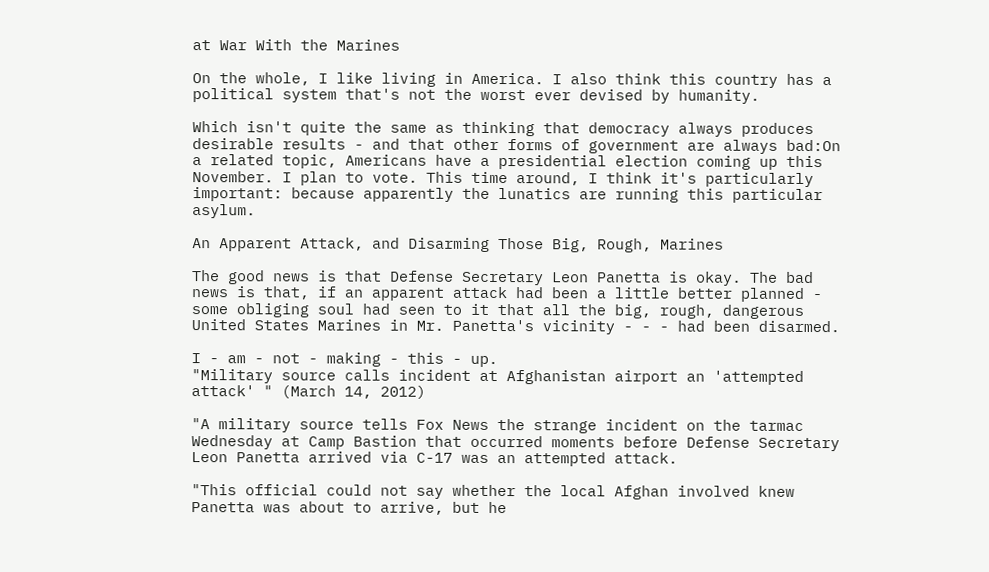at War With the Marines

On the whole, I like living in America. I also think this country has a political system that's not the worst ever devised by humanity.

Which isn't quite the same as thinking that democracy always produces desirable results - and that other forms of government are always bad:On a related topic, Americans have a presidential election coming up this November. I plan to vote. This time around, I think it's particularly important: because apparently the lunatics are running this particular asylum.

An Apparent Attack, and Disarming Those Big, Rough, Marines

The good news is that Defense Secretary Leon Panetta is okay. The bad news is that, if an apparent attack had been a little better planned - some obliging soul had seen to it that all the big, rough, dangerous United States Marines in Mr. Panetta's vicinity - - - had been disarmed.

I - am - not - making - this - up.
"Military source calls incident at Afghanistan airport an 'attempted attack' " (March 14, 2012)

"A military source tells Fox News the strange incident on the tarmac Wednesday at Camp Bastion that occurred moments before Defense Secretary Leon Panetta arrived via C-17 was an attempted attack.

"This official could not say whether the local Afghan involved knew Panetta was about to arrive, but he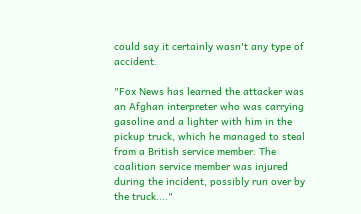could say it certainly wasn't any type of accident.

"Fox News has learned the attacker was an Afghan interpreter who was carrying gasoline and a lighter with him in the pickup truck, which he managed to steal from a British service member. The coalition service member was injured during the incident, possibly run over by the truck...."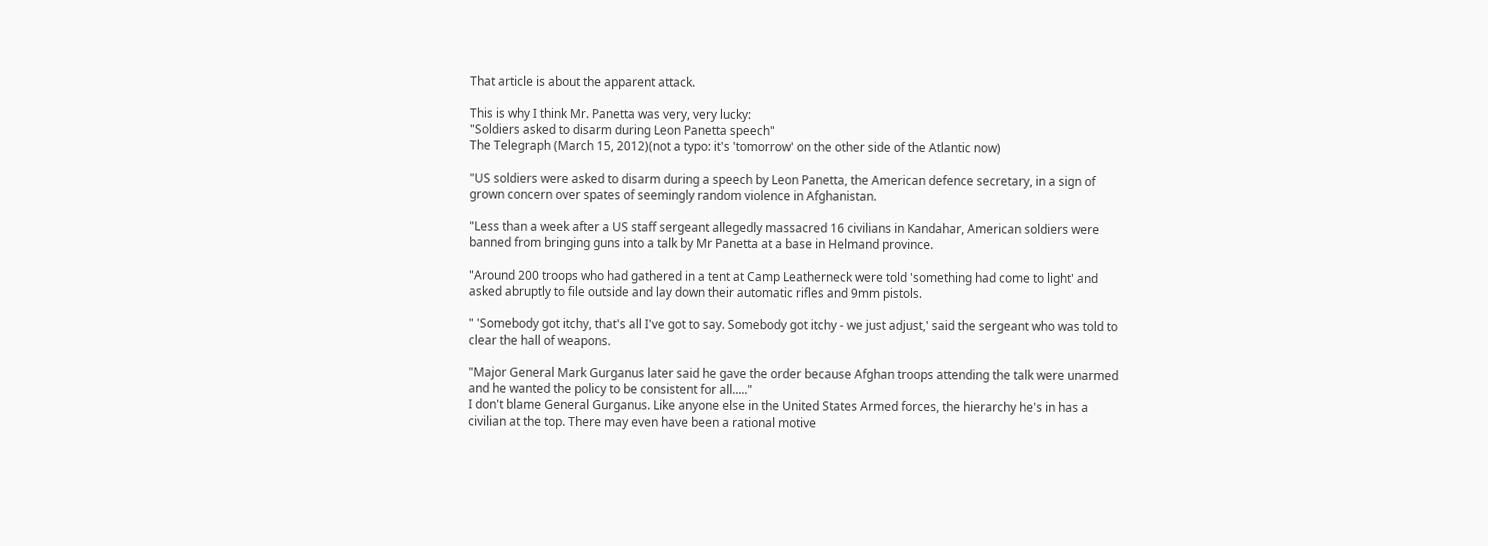That article is about the apparent attack.

This is why I think Mr. Panetta was very, very lucky:
"Soldiers asked to disarm during Leon Panetta speech"
The Telegraph (March 15, 2012)(not a typo: it's 'tomorrow' on the other side of the Atlantic now)

"US soldiers were asked to disarm during a speech by Leon Panetta, the American defence secretary, in a sign of grown concern over spates of seemingly random violence in Afghanistan.

"Less than a week after a US staff sergeant allegedly massacred 16 civilians in Kandahar, American soldiers were banned from bringing guns into a talk by Mr Panetta at a base in Helmand province.

"Around 200 troops who had gathered in a tent at Camp Leatherneck were told 'something had come to light' and asked abruptly to file outside and lay down their automatic rifles and 9mm pistols.

" 'Somebody got itchy, that's all I've got to say. Somebody got itchy - we just adjust,' said the sergeant who was told to clear the hall of weapons.

"Major General Mark Gurganus later said he gave the order because Afghan troops attending the talk were unarmed and he wanted the policy to be consistent for all....."
I don't blame General Gurganus. Like anyone else in the United States Armed forces, the hierarchy he's in has a civilian at the top. There may even have been a rational motive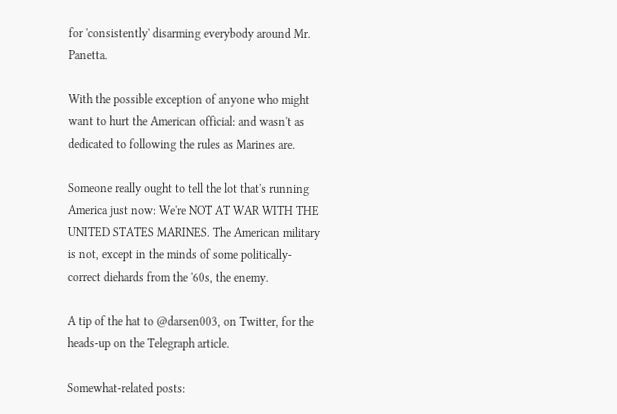for 'consistently' disarming everybody around Mr. Panetta.

With the possible exception of anyone who might want to hurt the American official: and wasn't as dedicated to following the rules as Marines are.

Someone really ought to tell the lot that's running America just now: We're NOT AT WAR WITH THE UNITED STATES MARINES. The American military is not, except in the minds of some politically-correct diehards from the '60s, the enemy.

A tip of the hat to @darsen003, on Twitter, for the heads-up on the Telegraph article.

Somewhat-related posts: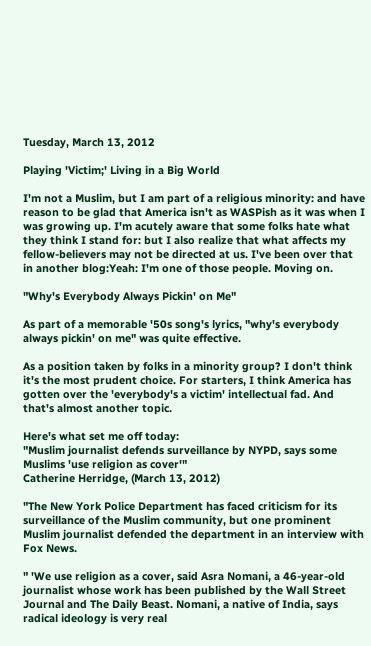Tuesday, March 13, 2012

Playing 'Victim;' Living in a Big World

I'm not a Muslim, but I am part of a religious minority: and have reason to be glad that America isn't as WASPish as it was when I was growing up. I'm acutely aware that some folks hate what they think I stand for: but I also realize that what affects my fellow-believers may not be directed at us. I've been over that in another blog:Yeah: I'm one of those people. Moving on.

"Why's Everybody Always Pickin' on Me"

As part of a memorable '50s song's lyrics, "why's everybody always pickin' on me" was quite effective.

As a position taken by folks in a minority group? I don't think it's the most prudent choice. For starters, I think America has gotten over the 'everybody's a victim' intellectual fad. And that's almost another topic.

Here's what set me off today:
"Muslim journalist defends surveillance by NYPD, says some Muslims 'use religion as cover'"
Catherine Herridge, (March 13, 2012)

"The New York Police Department has faced criticism for its surveillance of the Muslim community, but one prominent Muslim journalist defended the department in an interview with Fox News.

" 'We use religion as a cover, said Asra Nomani, a 46-year-old journalist whose work has been published by the Wall Street Journal and The Daily Beast. Nomani, a native of India, says radical ideology is very real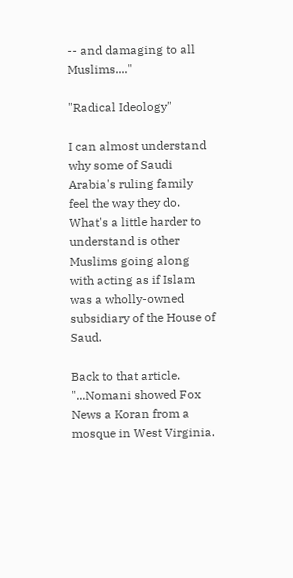-- and damaging to all Muslims...."

"Radical Ideology"

I can almost understand why some of Saudi Arabia's ruling family feel the way they do. What's a little harder to understand is other Muslims going along with acting as if Islam was a wholly-owned subsidiary of the House of Saud.

Back to that article.
"...Nomani showed Fox News a Koran from a mosque in West Virginia.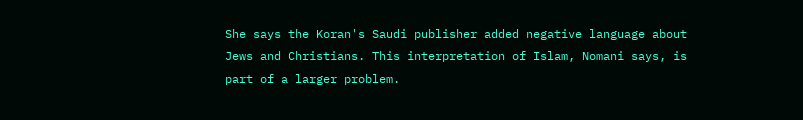She says the Koran's Saudi publisher added negative language about Jews and Christians. This interpretation of Islam, Nomani says, is part of a larger problem.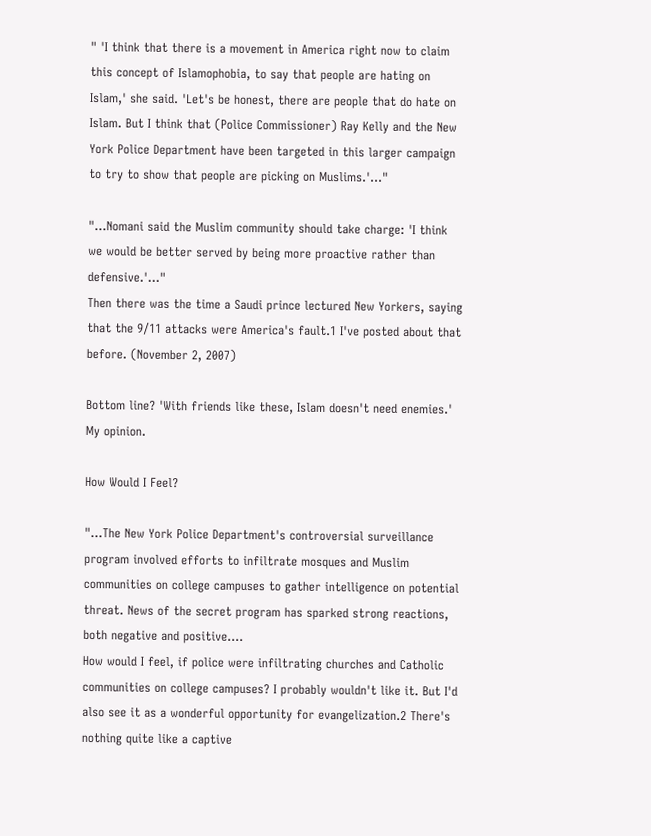" 'I think that there is a movement in America right now to claim this concept of Islamophobia, to say that people are hating on Islam,' she said. 'Let's be honest, there are people that do hate on Islam. But I think that (Police Commissioner) Ray Kelly and the New York Police Department have been targeted in this larger campaign to try to show that people are picking on Muslims.'..."

"...Nomani said the Muslim community should take charge: 'I think we would be better served by being more proactive rather than defensive.'..."
Then there was the time a Saudi prince lectured New Yorkers, saying that the 9/11 attacks were America's fault.1 I've posted about that before. (November 2, 2007)

Bottom line? 'With friends like these, Islam doesn't need enemies.' My opinion.

How Would I Feel?

"...The New York Police Department's controversial surveillance program involved efforts to infiltrate mosques and Muslim communities on college campuses to gather intelligence on potential threat. News of the secret program has sparked strong reactions, both negative and positive....
How would I feel, if police were infiltrating churches and Catholic communities on college campuses? I probably wouldn't like it. But I'd also see it as a wonderful opportunity for evangelization.2 There's nothing quite like a captive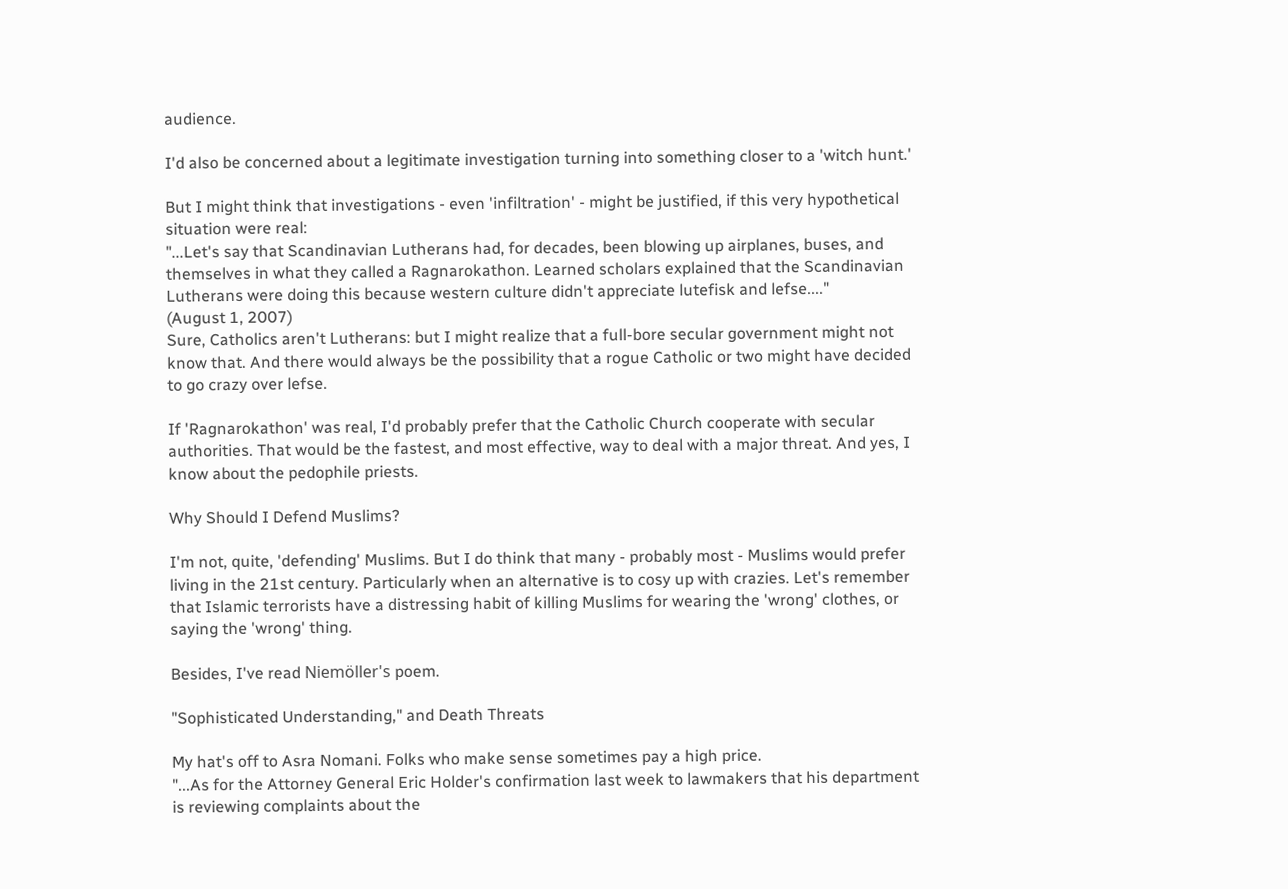audience.

I'd also be concerned about a legitimate investigation turning into something closer to a 'witch hunt.'

But I might think that investigations - even 'infiltration' - might be justified, if this very hypothetical situation were real:
"...Let's say that Scandinavian Lutherans had, for decades, been blowing up airplanes, buses, and themselves in what they called a Ragnarokathon. Learned scholars explained that the Scandinavian Lutherans were doing this because western culture didn't appreciate lutefisk and lefse...."
(August 1, 2007)
Sure, Catholics aren't Lutherans: but I might realize that a full-bore secular government might not know that. And there would always be the possibility that a rogue Catholic or two might have decided to go crazy over lefse.

If 'Ragnarokathon' was real, I'd probably prefer that the Catholic Church cooperate with secular authorities. That would be the fastest, and most effective, way to deal with a major threat. And yes, I know about the pedophile priests.

Why Should I Defend Muslims?

I'm not, quite, 'defending' Muslims. But I do think that many - probably most - Muslims would prefer living in the 21st century. Particularly when an alternative is to cosy up with crazies. Let's remember that Islamic terrorists have a distressing habit of killing Muslims for wearing the 'wrong' clothes, or saying the 'wrong' thing.

Besides, I've read Niemöller's poem.

"Sophisticated Understanding," and Death Threats

My hat's off to Asra Nomani. Folks who make sense sometimes pay a high price.
"...As for the Attorney General Eric Holder's confirmation last week to lawmakers that his department is reviewing complaints about the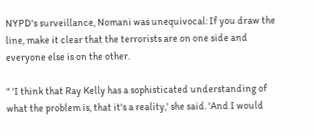NYPD's surveillance, Nomani was unequivocal: If you draw the line, make it clear that the terrorists are on one side and everyone else is on the other.

" 'I think that Ray Kelly has a sophisticated understanding of what the problem is, that it's a reality,' she said. 'And I would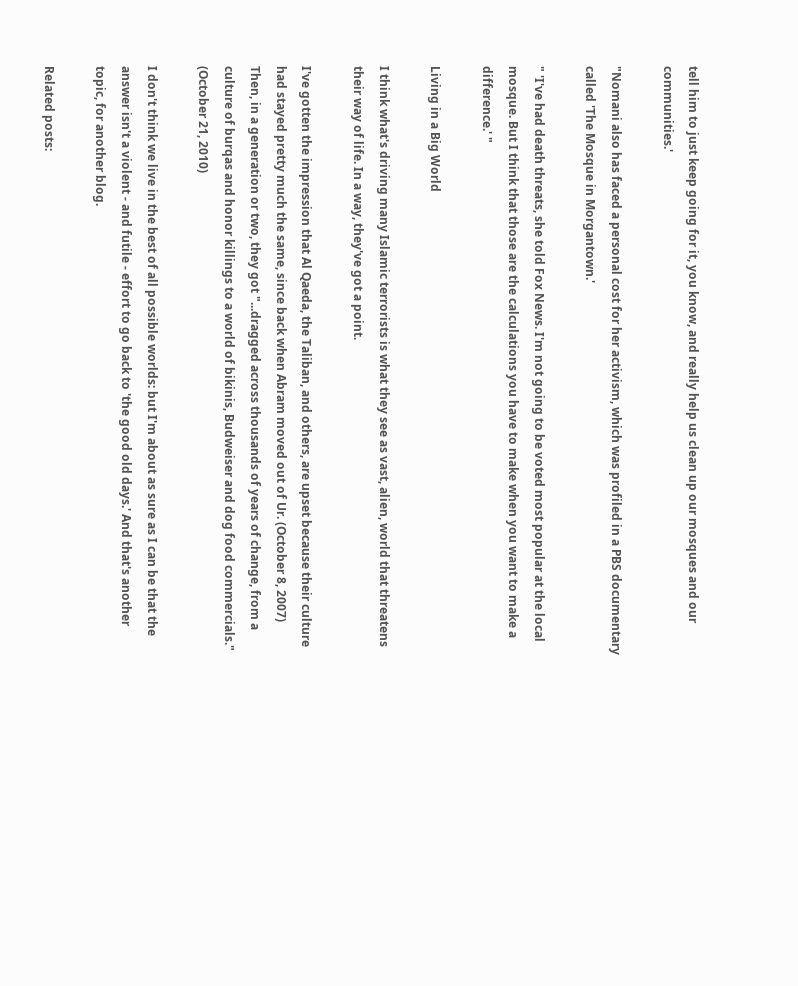tell him to just keep going for it, you know, and really help us clean up our mosques and our communities.'

"Nomani also has faced a personal cost for her activism, which was profiled in a PBS documentary called 'The Mosque in Morgantown.'

" 'I've had death threats, she told Fox News. I'm not going to be voted most popular at the local mosque. But I think that those are the calculations you have to make when you want to make a difference.' "

Living in a Big World

I think what's driving many Islamic terrorists is what they see as vast, alien, world that threatens their way of life. In a way, they've got a point.

I've gotten the impression that Al Qaeda, the Taliban, and others, are upset because their culture had stayed pretty much the same, since back when Abram moved out of Ur. (October 8, 2007) Then, in a generation or two, they got "...dragged across thousands of years of change, from a culture of burqas and honor killings to a world of bikinis, Budweiser and dog food commercials." (October 21, 2010)

I don't think we live in the best of all possible worlds: but I'm about as sure as I can be that the answer isn't a violent - and futile - effort to go back to 'the good old days.' And that's another topic, for another blog.

Related posts: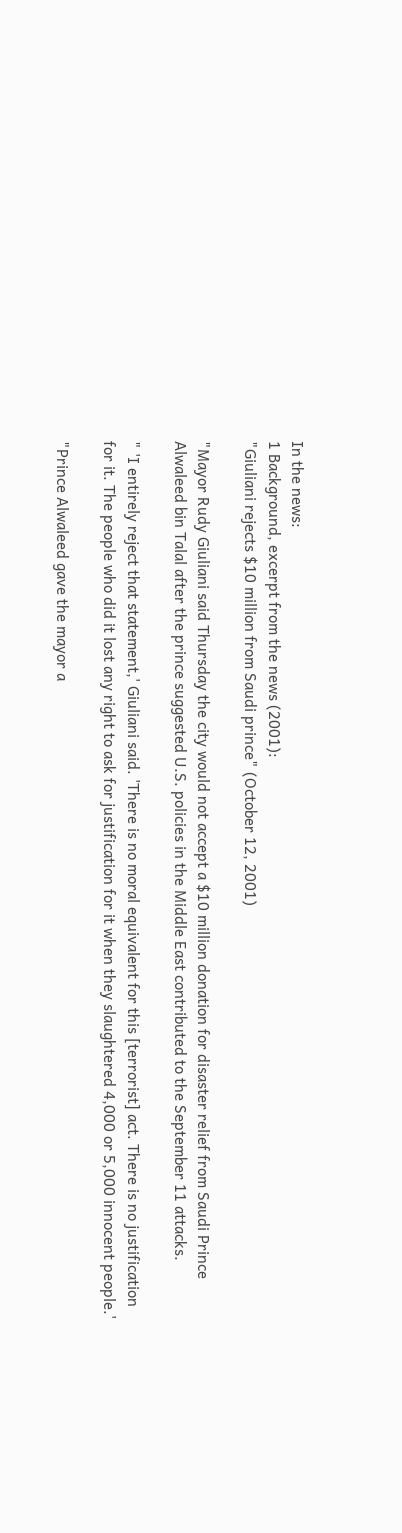In the news:
1 Background, excerpt from the news (2001):
"Giuliani rejects $10 million from Saudi prince" (October 12, 2001)

"Mayor Rudy Giuliani said Thursday the city would not accept a $10 million donation for disaster relief from Saudi Prince Alwaleed bin Talal after the prince suggested U.S. policies in the Middle East contributed to the September 11 attacks.

" 'I entirely reject that statement,' Giuliani said. 'There is no moral equivalent for this [terrorist] act. There is no justification for it. The people who did it lost any right to ask for justification for it when they slaughtered 4,000 or 5,000 innocent people.'

"Prince Alwaleed gave the mayor a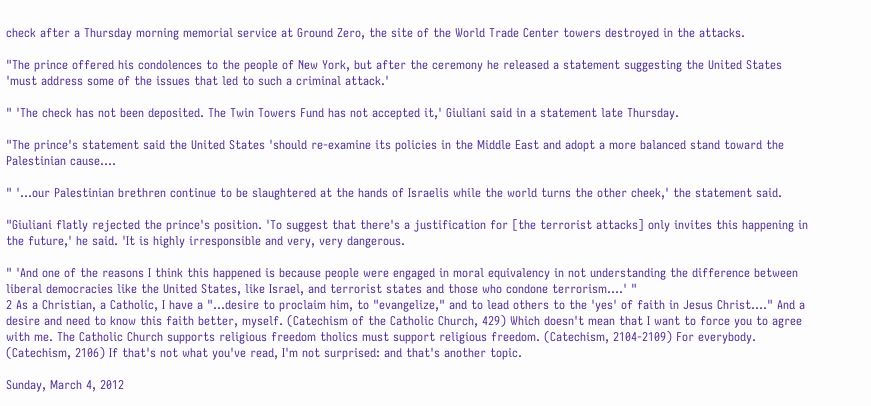check after a Thursday morning memorial service at Ground Zero, the site of the World Trade Center towers destroyed in the attacks.

"The prince offered his condolences to the people of New York, but after the ceremony he released a statement suggesting the United States 'must address some of the issues that led to such a criminal attack.'

" 'The check has not been deposited. The Twin Towers Fund has not accepted it,' Giuliani said in a statement late Thursday.

"The prince's statement said the United States 'should re-examine its policies in the Middle East and adopt a more balanced stand toward the Palestinian cause....

" '...our Palestinian brethren continue to be slaughtered at the hands of Israelis while the world turns the other cheek,' the statement said.

"Giuliani flatly rejected the prince's position. 'To suggest that there's a justification for [the terrorist attacks] only invites this happening in the future,' he said. 'It is highly irresponsible and very, very dangerous.

" 'And one of the reasons I think this happened is because people were engaged in moral equivalency in not understanding the difference between liberal democracies like the United States, like Israel, and terrorist states and those who condone terrorism....' "
2 As a Christian, a Catholic, I have a "...desire to proclaim him, to "evangelize," and to lead others to the 'yes' of faith in Jesus Christ...." And a desire and need to know this faith better, myself. (Catechism of the Catholic Church, 429) Which doesn't mean that I want to force you to agree with me. The Catholic Church supports religious freedom tholics must support religious freedom. (Catechism, 2104-2109) For everybody. (Catechism, 2106) If that's not what you've read, I'm not surprised: and that's another topic.

Sunday, March 4, 2012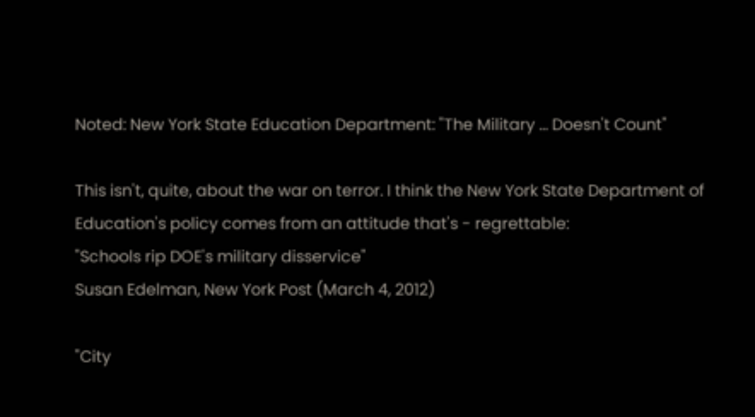Noted: New York State Education Department: "The Military ... Doesn't Count"

This isn't, quite, about the war on terror. I think the New York State Department of Education's policy comes from an attitude that's - regrettable:
"Schools rip DOE's military disservice"
Susan Edelman, New York Post (March 4, 2012)

"City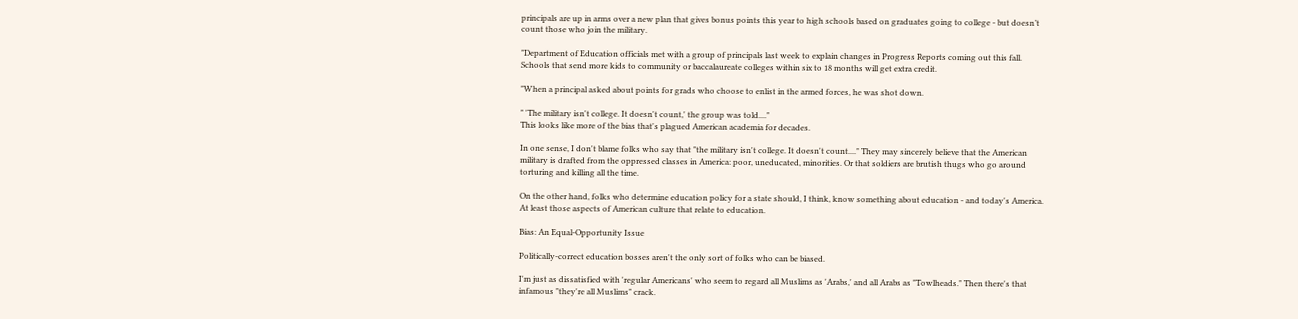principals are up in arms over a new plan that gives bonus points this year to high schools based on graduates going to college - but doesn’t count those who join the military.

"Department of Education officials met with a group of principals last week to explain changes in Progress Reports coming out this fall. Schools that send more kids to community or baccalaureate colleges within six to 18 months will get extra credit.

"When a principal asked about points for grads who choose to enlist in the armed forces, he was shot down.

" 'The military isn't college. It doesn't count,' the group was told...."
This looks like more of the bias that's plagued American academia for decades.

In one sense, I don't blame folks who say that "the military isn't college. It doesn't count...." They may sincerely believe that the American military is drafted from the oppressed classes in America: poor, uneducated, minorities. Or that soldiers are brutish thugs who go around torturing and killing all the time.

On the other hand, folks who determine education policy for a state should, I think, know something about education - and today's America. At least those aspects of American culture that relate to education.

Bias: An Equal-Opportunity Issue

Politically-correct education bosses aren't the only sort of folks who can be biased.

I'm just as dissatisfied with 'regular Americans' who seem to regard all Muslims as 'Arabs,' and all Arabs as "Towlheads." Then there's that infamous "they're all Muslims" crack.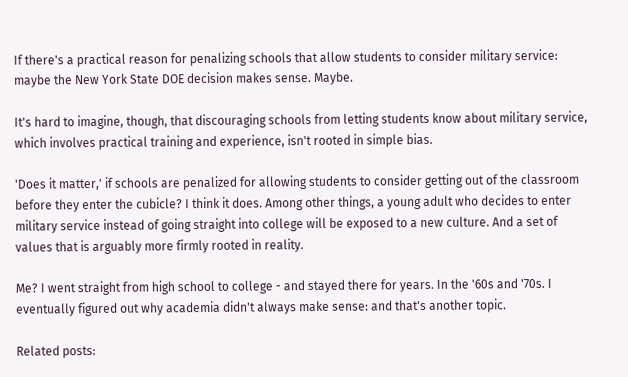If there's a practical reason for penalizing schools that allow students to consider military service: maybe the New York State DOE decision makes sense. Maybe.

It's hard to imagine, though, that discouraging schools from letting students know about military service, which involves practical training and experience, isn't rooted in simple bias.

'Does it matter,' if schools are penalized for allowing students to consider getting out of the classroom before they enter the cubicle? I think it does. Among other things, a young adult who decides to enter military service instead of going straight into college will be exposed to a new culture. And a set of values that is arguably more firmly rooted in reality.

Me? I went straight from high school to college - and stayed there for years. In the '60s and '70s. I eventually figured out why academia didn't always make sense: and that's another topic.

Related posts: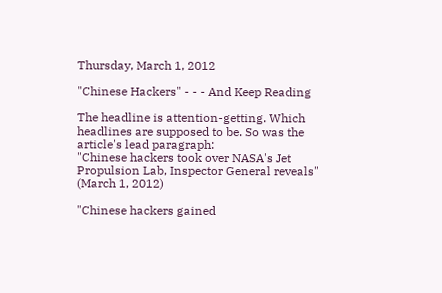Thursday, March 1, 2012

"Chinese Hackers" - - - And Keep Reading

The headline is attention-getting. Which headlines are supposed to be. So was the article's lead paragraph:
"Chinese hackers took over NASA's Jet Propulsion Lab, Inspector General reveals" (March 1, 2012)

"Chinese hackers gained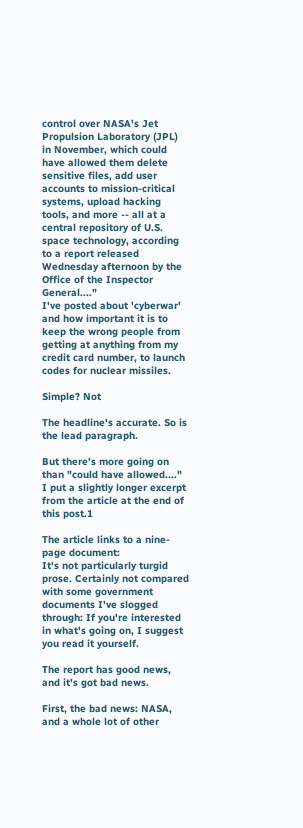control over NASA's Jet Propulsion Laboratory (JPL) in November, which could have allowed them delete sensitive files, add user accounts to mission-critical systems, upload hacking tools, and more -- all at a central repository of U.S. space technology, according to a report released Wednesday afternoon by the Office of the Inspector General...."
I've posted about 'cyberwar' and how important it is to keep the wrong people from getting at anything from my credit card number, to launch codes for nuclear missiles.

Simple? Not

The headline's accurate. So is the lead paragraph.

But there's more going on than "could have allowed...." I put a slightly longer excerpt from the article at the end of this post.1

The article links to a nine-page document:
It's not particularly turgid prose. Certainly not compared with some government documents I've slogged through: If you're interested in what's going on, I suggest you read it yourself.

The report has good news, and it's got bad news.

First, the bad news: NASA, and a whole lot of other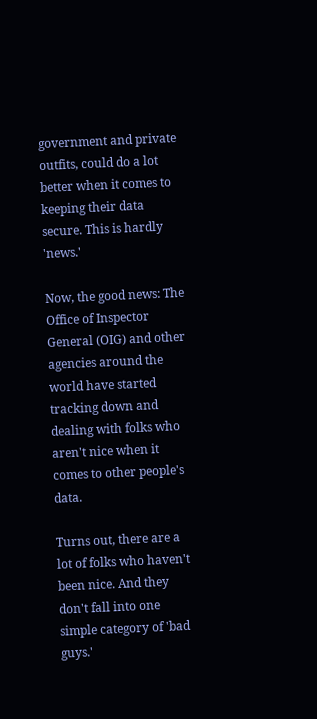government and private outfits, could do a lot better when it comes to keeping their data secure. This is hardly 'news.'

Now, the good news: The Office of Inspector General (OIG) and other agencies around the world have started tracking down and dealing with folks who aren't nice when it comes to other people's data.

Turns out, there are a lot of folks who haven't been nice. And they don't fall into one simple category of 'bad guys.'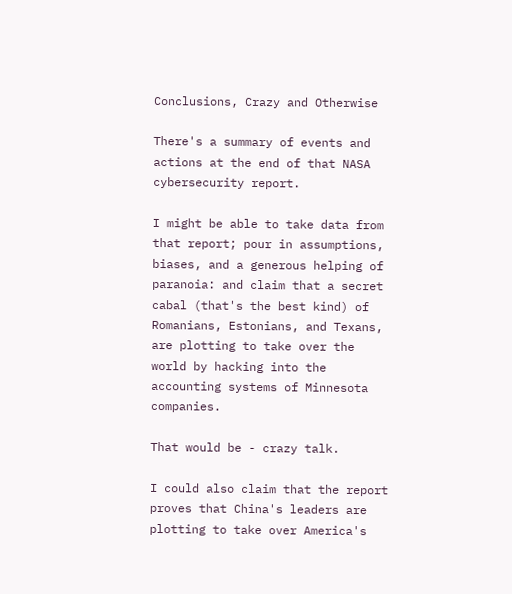Conclusions, Crazy and Otherwise

There's a summary of events and actions at the end of that NASA cybersecurity report.

I might be able to take data from that report; pour in assumptions, biases, and a generous helping of paranoia: and claim that a secret cabal (that's the best kind) of Romanians, Estonians, and Texans, are plotting to take over the world by hacking into the accounting systems of Minnesota companies.

That would be - crazy talk.

I could also claim that the report proves that China's leaders are plotting to take over America's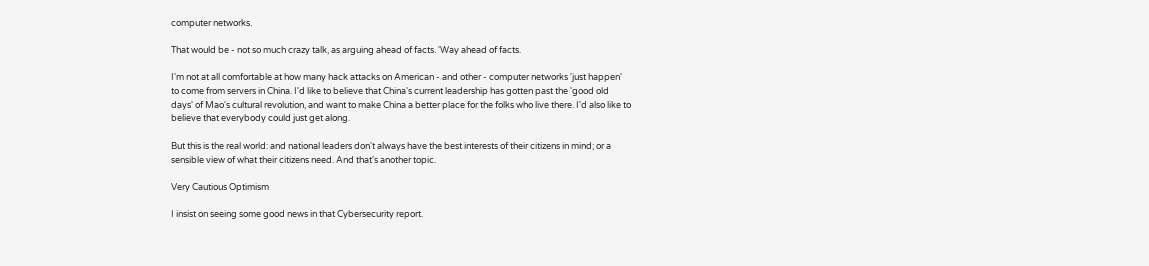computer networks.

That would be - not so much crazy talk, as arguing ahead of facts. 'Way ahead of facts.

I'm not at all comfortable at how many hack attacks on American - and other - computer networks 'just happen' to come from servers in China. I'd like to believe that China's current leadership has gotten past the 'good old days' of Mao's cultural revolution, and want to make China a better place for the folks who live there. I'd also like to believe that everybody could just get along.

But this is the real world: and national leaders don't always have the best interests of their citizens in mind; or a sensible view of what their citizens need. And that's another topic.

Very Cautious Optimism

I insist on seeing some good news in that Cybersecurity report.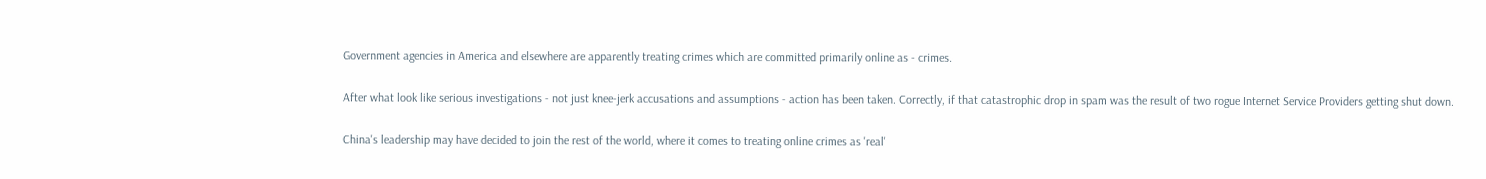Government agencies in America and elsewhere are apparently treating crimes which are committed primarily online as - crimes.

After what look like serious investigations - not just knee-jerk accusations and assumptions - action has been taken. Correctly, if that catastrophic drop in spam was the result of two rogue Internet Service Providers getting shut down.

China's leadership may have decided to join the rest of the world, where it comes to treating online crimes as 'real'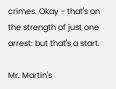crimes. Okay - that's on the strength of just one arrest: but that's a start.

Mr. Martin's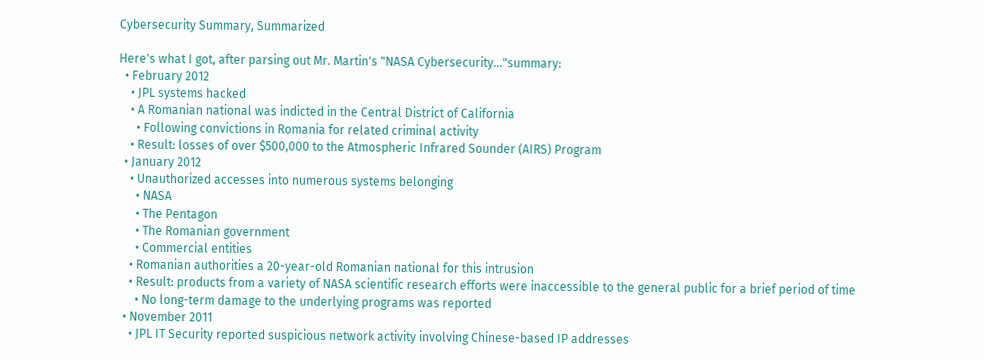Cybersecurity Summary, Summarized

Here's what I got, after parsing out Mr. Martin's "NASA Cybersecurity..."summary:
  • February 2012
    • JPL systems hacked
    • A Romanian national was indicted in the Central District of California
      • Following convictions in Romania for related criminal activity
    • Result: losses of over $500,000 to the Atmospheric Infrared Sounder (AIRS) Program
  • January 2012
    • Unauthorized accesses into numerous systems belonging
      • NASA
      • The Pentagon
      • The Romanian government
      • Commercial entities
    • Romanian authorities a 20-year-old Romanian national for this intrusion
    • Result: products from a variety of NASA scientific research efforts were inaccessible to the general public for a brief period of time
      • No long-term damage to the underlying programs was reported
  • November 2011
    • JPL IT Security reported suspicious network activity involving Chinese-based IP addresses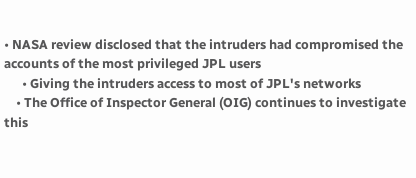• NASA review disclosed that the intruders had compromised the accounts of the most privileged JPL users
      • Giving the intruders access to most of JPL's networks
    • The Office of Inspector General (OIG) continues to investigate this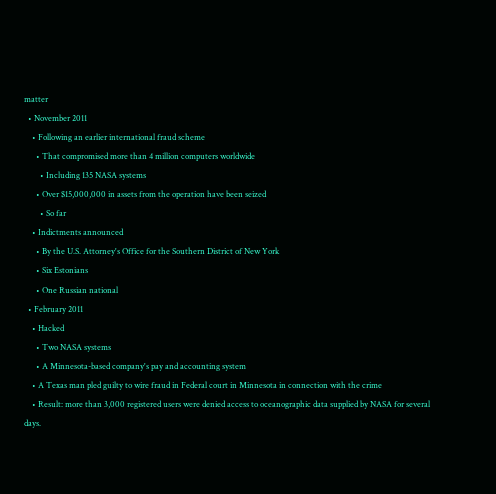matter
  • November 2011
    • Following an earlier international fraud scheme
      • That compromised more than 4 million computers worldwide
        • Including 135 NASA systems
      • Over $15,000,000 in assets from the operation have been seized
        • So far
    • Indictments announced
      • By the U.S. Attorney's Office for the Southern District of New York
      • Six Estonians
      • One Russian national
  • February 2011
    • Hacked
      • Two NASA systems
      • A Minnesota-based company's pay and accounting system
    • A Texas man pled guilty to wire fraud in Federal court in Minnesota in connection with the crime
    • Result: more than 3,000 registered users were denied access to oceanographic data supplied by NASA for several days.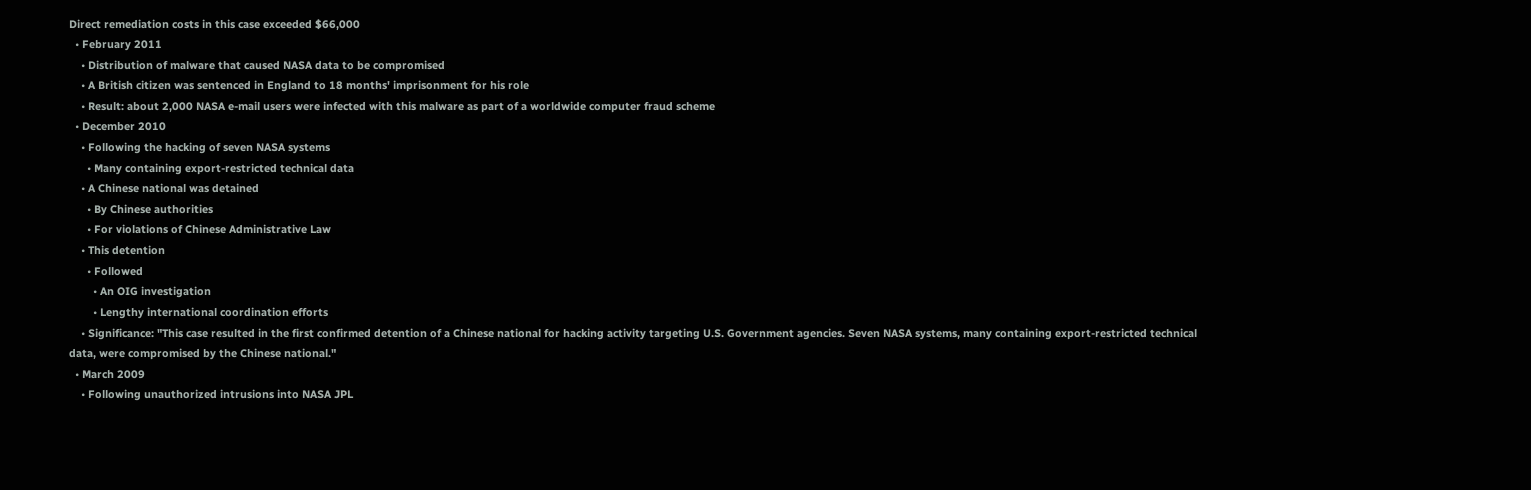Direct remediation costs in this case exceeded $66,000
  • February 2011
    • Distribution of malware that caused NASA data to be compromised
    • A British citizen was sentenced in England to 18 months' imprisonment for his role
    • Result: about 2,000 NASA e-mail users were infected with this malware as part of a worldwide computer fraud scheme
  • December 2010
    • Following the hacking of seven NASA systems
      • Many containing export-restricted technical data
    • A Chinese national was detained
      • By Chinese authorities
      • For violations of Chinese Administrative Law
    • This detention
      • Followed
        • An OIG investigation
        • Lengthy international coordination efforts
    • Significance: "This case resulted in the first confirmed detention of a Chinese national for hacking activity targeting U.S. Government agencies. Seven NASA systems, many containing export-restricted technical data, were compromised by the Chinese national."
  • March 2009
    • Following unauthorized intrusions into NASA JPL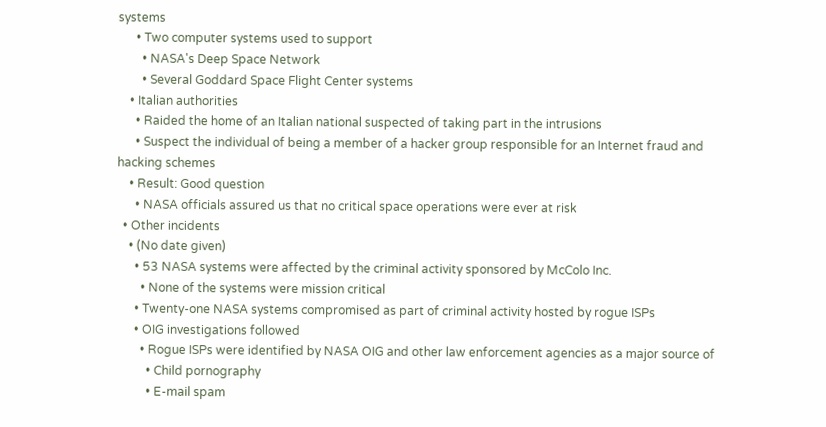systems
      • Two computer systems used to support
        • NASA's Deep Space Network
        • Several Goddard Space Flight Center systems
    • Italian authorities
      • Raided the home of an Italian national suspected of taking part in the intrusions
      • Suspect the individual of being a member of a hacker group responsible for an Internet fraud and hacking schemes
    • Result: Good question
      • NASA officials assured us that no critical space operations were ever at risk
  • Other incidents
    • (No date given)
      • 53 NASA systems were affected by the criminal activity sponsored by McColo Inc.
        • None of the systems were mission critical
      • Twenty-one NASA systems compromised as part of criminal activity hosted by rogue ISPs
      • OIG investigations followed
        • Rogue ISPs were identified by NASA OIG and other law enforcement agencies as a major source of
          • Child pornography
          • E-mail spam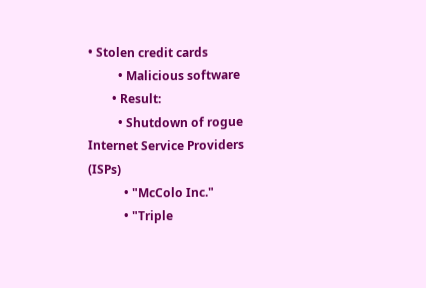• Stolen credit cards
          • Malicious software
        • Result:
          • Shutdown of rogue Internet Service Providers (ISPs)
            • "McColo Inc."
            • "Triple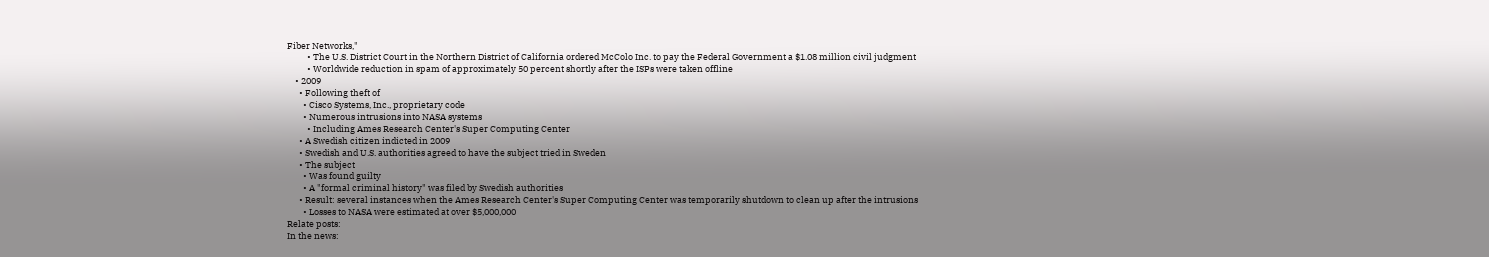Fiber Networks,"
          • The U.S. District Court in the Northern District of California ordered McColo Inc. to pay the Federal Government a $1.08 million civil judgment
          • Worldwide reduction in spam of approximately 50 percent shortly after the ISPs were taken offline
    • 2009
      • Following theft of
        • Cisco Systems, Inc., proprietary code
        • Numerous intrusions into NASA systems
          • Including Ames Research Center's Super Computing Center
      • A Swedish citizen indicted in 2009
      • Swedish and U.S. authorities agreed to have the subject tried in Sweden
      • The subject
        • Was found guilty
        • A "formal criminal history" was filed by Swedish authorities
      • Result: several instances when the Ames Research Center's Super Computing Center was temporarily shutdown to clean up after the intrusions
        • Losses to NASA were estimated at over $5,000,000
Relate posts:
In the news: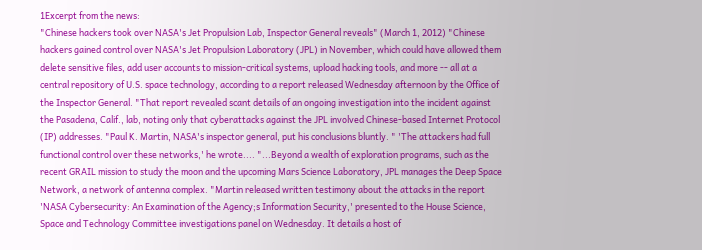1Excerpt from the news:
"Chinese hackers took over NASA's Jet Propulsion Lab, Inspector General reveals" (March 1, 2012) "Chinese hackers gained control over NASA's Jet Propulsion Laboratory (JPL) in November, which could have allowed them delete sensitive files, add user accounts to mission-critical systems, upload hacking tools, and more -- all at a central repository of U.S. space technology, according to a report released Wednesday afternoon by the Office of the Inspector General. "That report revealed scant details of an ongoing investigation into the incident against the Pasadena, Calif., lab, noting only that cyberattacks against the JPL involved Chinese-based Internet Protocol (IP) addresses. "Paul K. Martin, NASA's inspector general, put his conclusions bluntly. " 'The attackers had full functional control over these networks,' he wrote.... "...Beyond a wealth of exploration programs, such as the recent GRAIL mission to study the moon and the upcoming Mars Science Laboratory, JPL manages the Deep Space Network, a network of antenna complex. "Martin released written testimony about the attacks in the report 'NASA Cybersecurity: An Examination of the Agency;s Information Security,' presented to the House Science, Space and Technology Committee investigations panel on Wednesday. It details a host of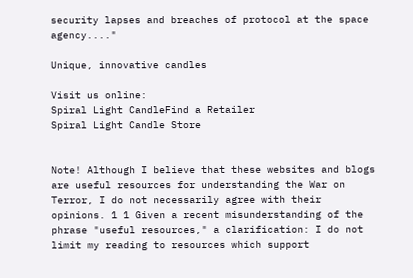security lapses and breaches of protocol at the space agency...."

Unique, innovative candles

Visit us online:
Spiral Light CandleFind a Retailer
Spiral Light Candle Store


Note! Although I believe that these websites and blogs are useful resources for understanding the War on Terror, I do not necessarily agree with their opinions. 1 1 Given a recent misunderstanding of the phrase "useful resources," a clarification: I do not limit my reading to resources which support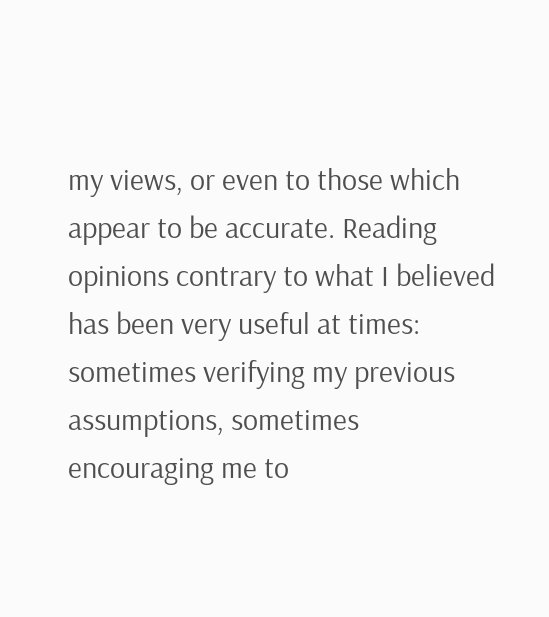my views, or even to those which appear to be accurate. Reading opinions contrary to what I believed has been very useful at times: sometimes verifying my previous assumptions, sometimes encouraging me to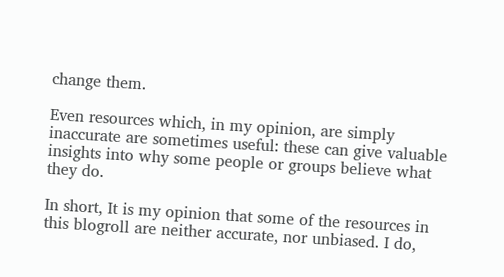change them.

Even resources which, in my opinion, are simply inaccurate are sometimes useful: these can give valuable insights into why some people or groups believe what they do.

In short, It is my opinion that some of the resources in this blogroll are neither accurate, nor unbiased. I do,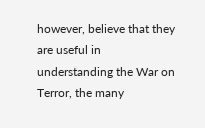however, believe that they are useful in understanding the War on Terror, the many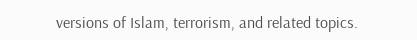versions of Islam, terrorism, and related topics.